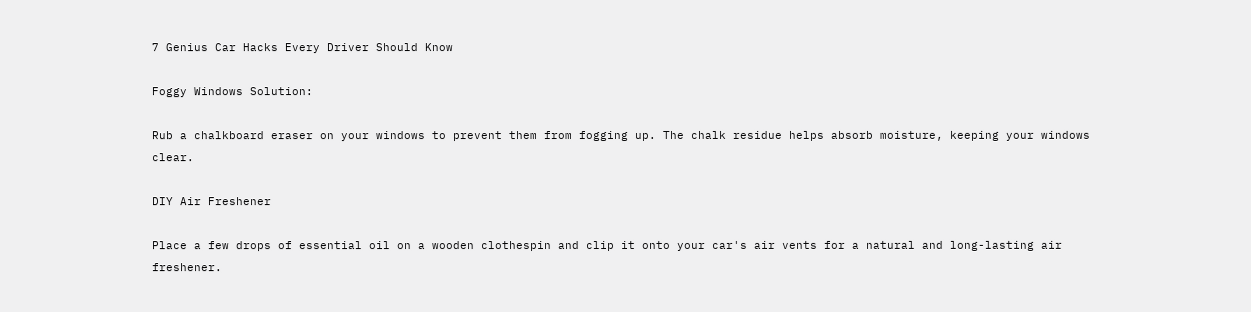7 Genius Car Hacks Every Driver Should Know

Foggy Windows Solution:

Rub a chalkboard eraser on your windows to prevent them from fogging up. The chalk residue helps absorb moisture, keeping your windows clear.

DIY Air Freshener

Place a few drops of essential oil on a wooden clothespin and clip it onto your car's air vents for a natural and long-lasting air freshener.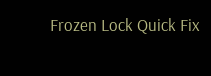Frozen Lock Quick Fix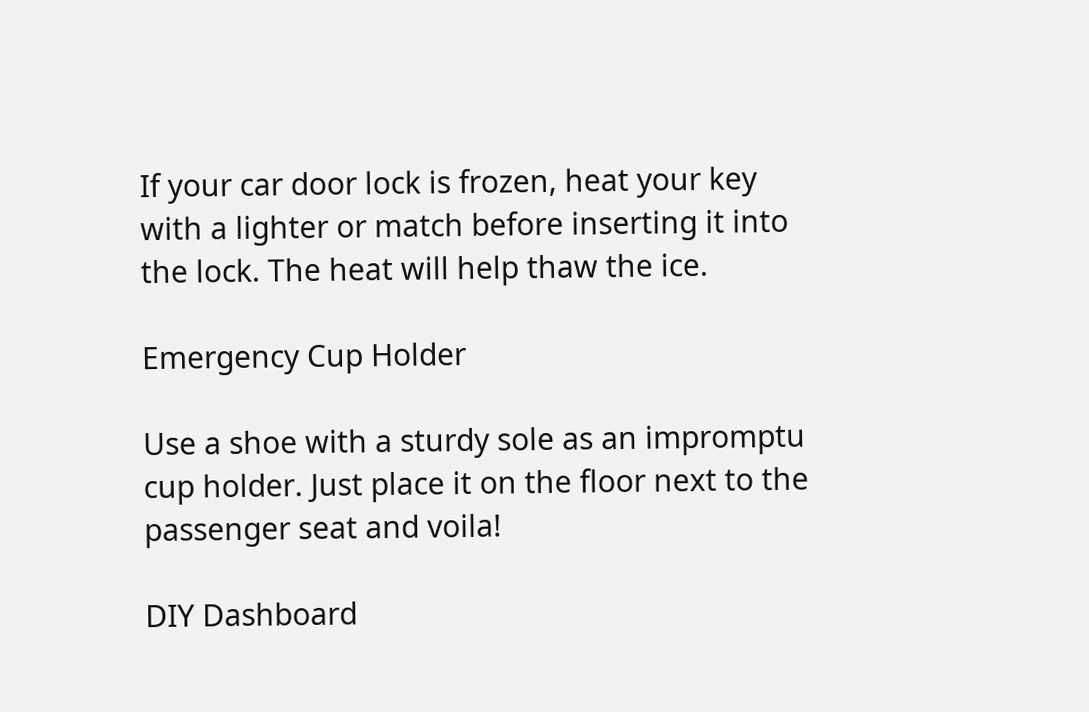If your car door lock is frozen, heat your key with a lighter or match before inserting it into the lock. The heat will help thaw the ice.

Emergency Cup Holder

Use a shoe with a sturdy sole as an impromptu cup holder. Just place it on the floor next to the passenger seat and voila!

DIY Dashboard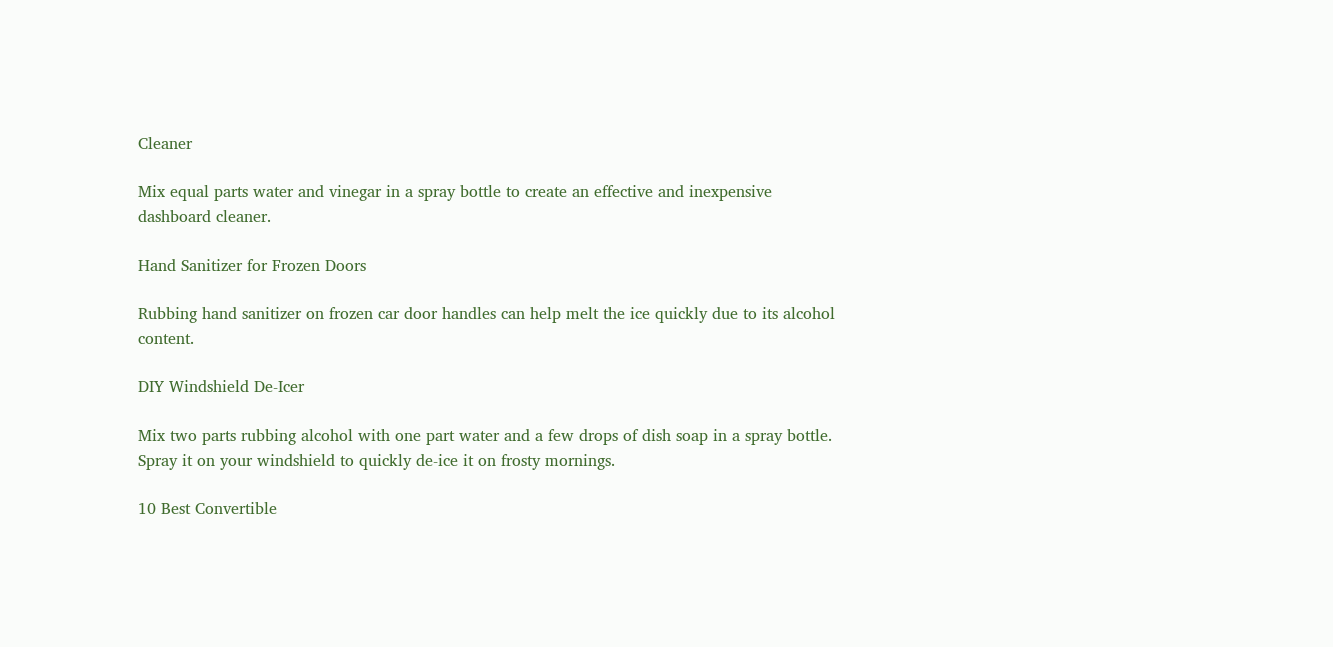Cleaner

Mix equal parts water and vinegar in a spray bottle to create an effective and inexpensive dashboard cleaner.

Hand Sanitizer for Frozen Doors

Rubbing hand sanitizer on frozen car door handles can help melt the ice quickly due to its alcohol content.

DIY Windshield De-Icer

Mix two parts rubbing alcohol with one part water and a few drops of dish soap in a spray bottle. Spray it on your windshield to quickly de-ice it on frosty mornings.

10 Best Convertible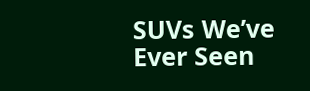SUVs We’ve Ever Seen